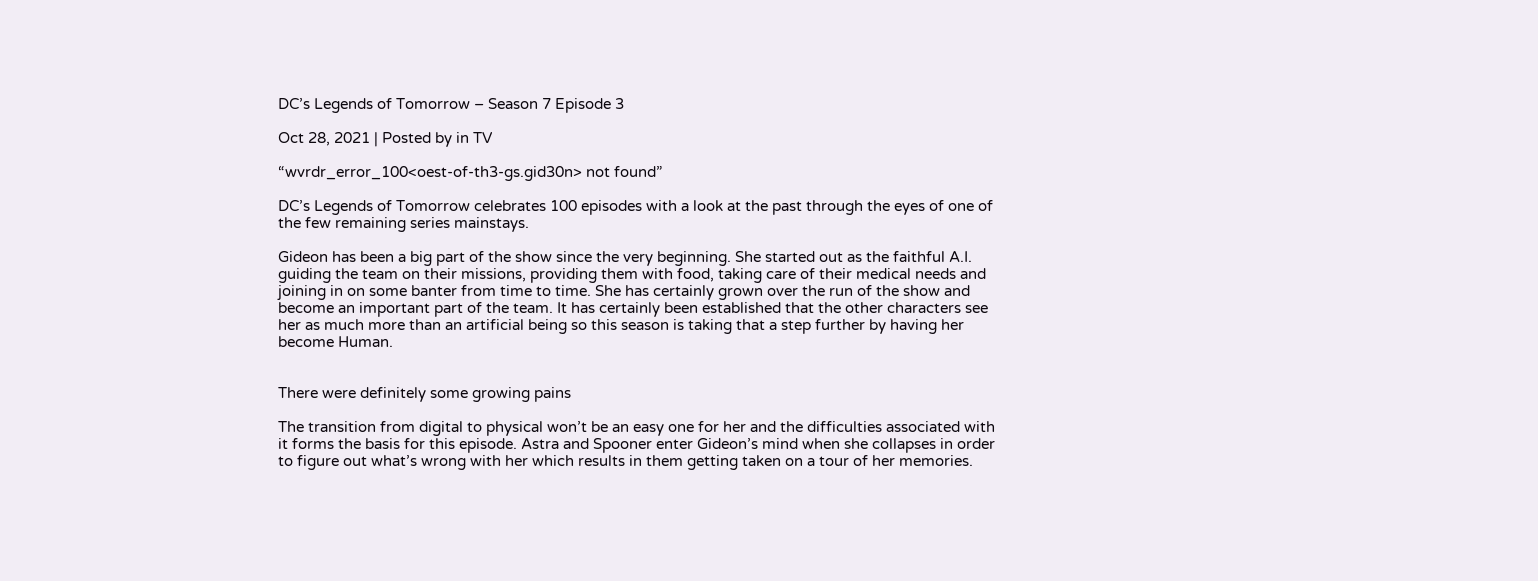DC’s Legends of Tomorrow – Season 7 Episode 3

Oct 28, 2021 | Posted by in TV

“wvrdr_error_100<oest-of-th3-gs.gid30n> not found”

DC’s Legends of Tomorrow celebrates 100 episodes with a look at the past through the eyes of one of the few remaining series mainstays.

Gideon has been a big part of the show since the very beginning. She started out as the faithful A.I. guiding the team on their missions, providing them with food, taking care of their medical needs and joining in on some banter from time to time. She has certainly grown over the run of the show and become an important part of the team. It has certainly been established that the other characters see her as much more than an artificial being so this season is taking that a step further by having her become Human.


There were definitely some growing pains

The transition from digital to physical won’t be an easy one for her and the difficulties associated with it forms the basis for this episode. Astra and Spooner enter Gideon’s mind when she collapses in order to figure out what’s wrong with her which results in them getting taken on a tour of her memories.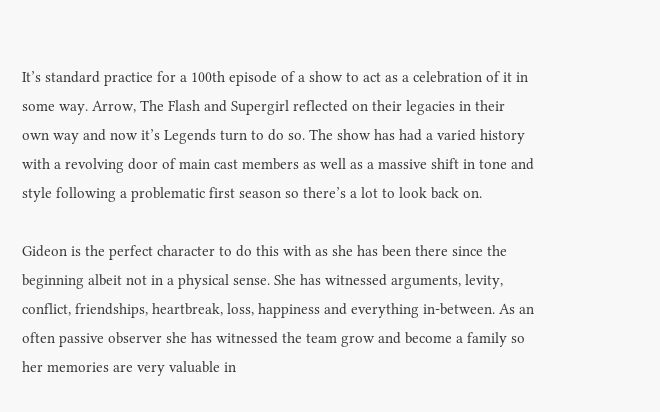It’s standard practice for a 100th episode of a show to act as a celebration of it in some way. Arrow, The Flash and Supergirl reflected on their legacies in their own way and now it’s Legends turn to do so. The show has had a varied history with a revolving door of main cast members as well as a massive shift in tone and style following a problematic first season so there’s a lot to look back on.

Gideon is the perfect character to do this with as she has been there since the beginning albeit not in a physical sense. She has witnessed arguments, levity, conflict, friendships, heartbreak, loss, happiness and everything in-between. As an often passive observer she has witnessed the team grow and become a family so her memories are very valuable in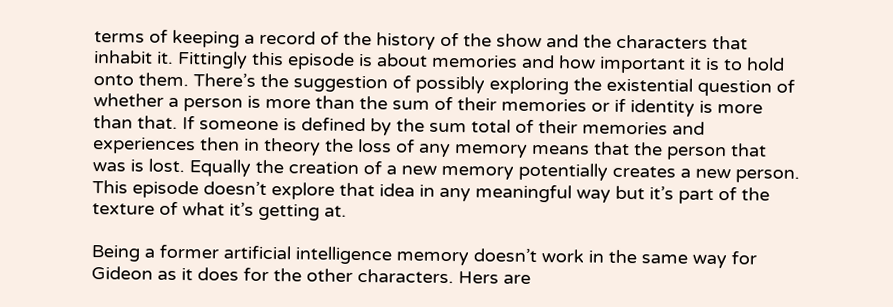terms of keeping a record of the history of the show and the characters that inhabit it. Fittingly this episode is about memories and how important it is to hold onto them. There’s the suggestion of possibly exploring the existential question of whether a person is more than the sum of their memories or if identity is more than that. If someone is defined by the sum total of their memories and experiences then in theory the loss of any memory means that the person that was is lost. Equally the creation of a new memory potentially creates a new person. This episode doesn’t explore that idea in any meaningful way but it’s part of the texture of what it’s getting at.

Being a former artificial intelligence memory doesn’t work in the same way for Gideon as it does for the other characters. Hers are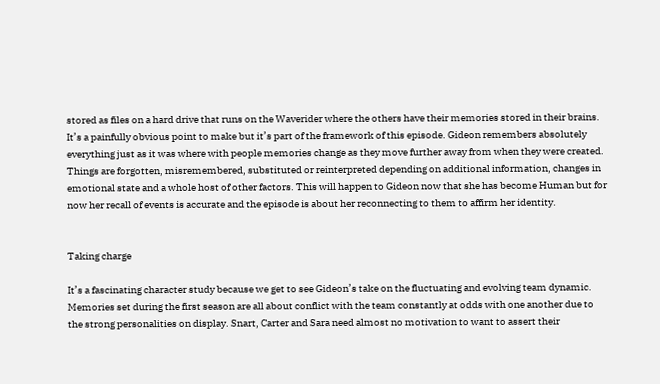stored as files on a hard drive that runs on the Waverider where the others have their memories stored in their brains. It’s a painfully obvious point to make but it’s part of the framework of this episode. Gideon remembers absolutely everything just as it was where with people memories change as they move further away from when they were created. Things are forgotten, misremembered, substituted or reinterpreted depending on additional information, changes in emotional state and a whole host of other factors. This will happen to Gideon now that she has become Human but for now her recall of events is accurate and the episode is about her reconnecting to them to affirm her identity.


Taking charge

It’s a fascinating character study because we get to see Gideon’s take on the fluctuating and evolving team dynamic. Memories set during the first season are all about conflict with the team constantly at odds with one another due to the strong personalities on display. Snart, Carter and Sara need almost no motivation to want to assert their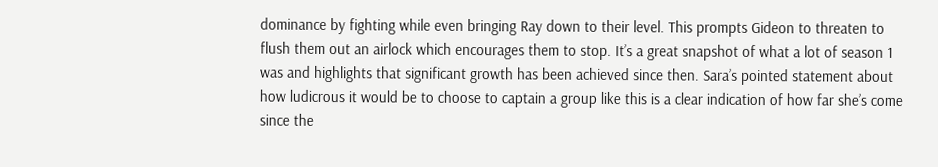dominance by fighting while even bringing Ray down to their level. This prompts Gideon to threaten to flush them out an airlock which encourages them to stop. It’s a great snapshot of what a lot of season 1 was and highlights that significant growth has been achieved since then. Sara’s pointed statement about how ludicrous it would be to choose to captain a group like this is a clear indication of how far she’s come since the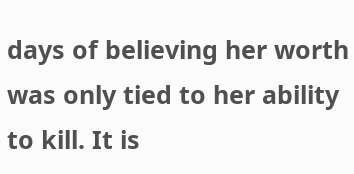days of believing her worth was only tied to her ability to kill. It is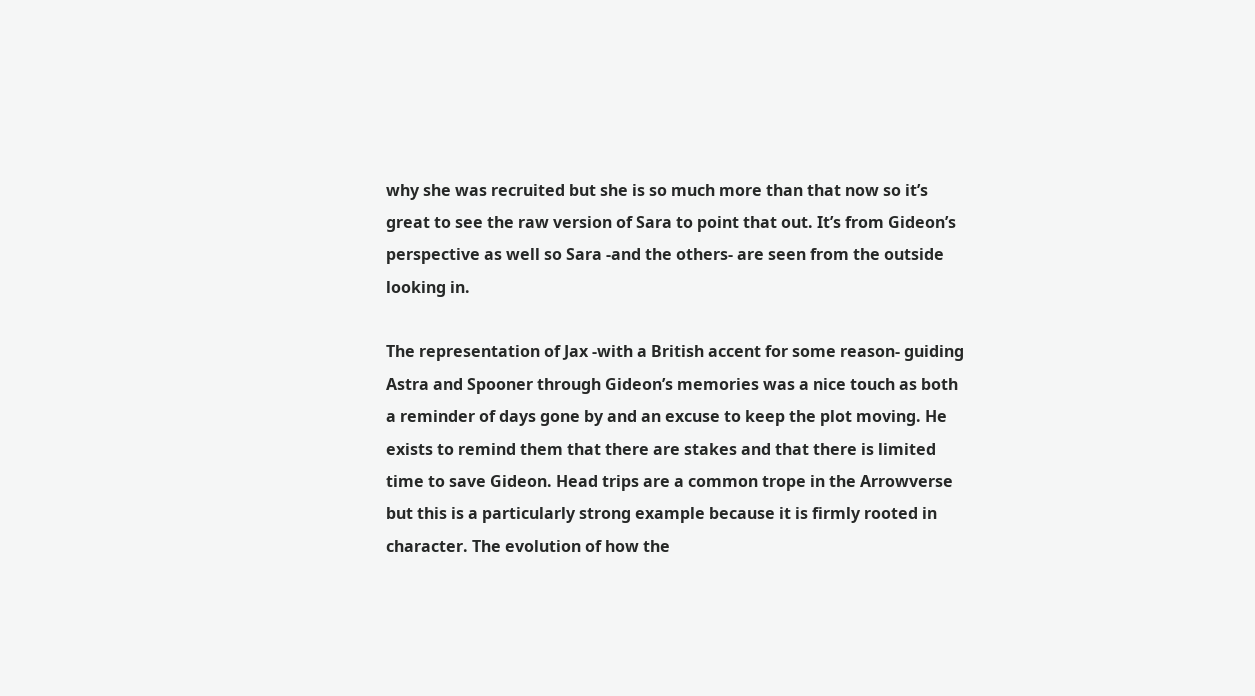why she was recruited but she is so much more than that now so it’s great to see the raw version of Sara to point that out. It’s from Gideon’s perspective as well so Sara -and the others- are seen from the outside looking in.

The representation of Jax -with a British accent for some reason- guiding Astra and Spooner through Gideon’s memories was a nice touch as both a reminder of days gone by and an excuse to keep the plot moving. He exists to remind them that there are stakes and that there is limited time to save Gideon. Head trips are a common trope in the Arrowverse but this is a particularly strong example because it is firmly rooted in character. The evolution of how the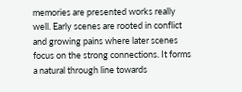memories are presented works really well. Early scenes are rooted in conflict and growing pains where later scenes focus on the strong connections. It forms a natural through line towards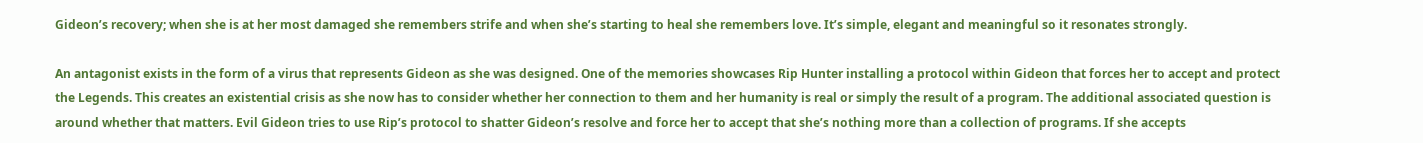Gideon’s recovery; when she is at her most damaged she remembers strife and when she’s starting to heal she remembers love. It’s simple, elegant and meaningful so it resonates strongly.

An antagonist exists in the form of a virus that represents Gideon as she was designed. One of the memories showcases Rip Hunter installing a protocol within Gideon that forces her to accept and protect the Legends. This creates an existential crisis as she now has to consider whether her connection to them and her humanity is real or simply the result of a program. The additional associated question is around whether that matters. Evil Gideon tries to use Rip’s protocol to shatter Gideon’s resolve and force her to accept that she’s nothing more than a collection of programs. If she accepts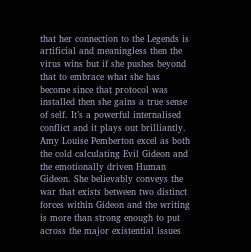that her connection to the Legends is artificial and meaningless then the virus wins but if she pushes beyond that to embrace what she has become since that protocol was installed then she gains a true sense of self. It’s a powerful internalised conflict and it plays out brilliantly. Amy Louise Pemberton excel as both the cold calculating Evil Gideon and the emotionally driven Human Gideon. She believably conveys the war that exists between two distinct forces within Gideon and the writing is more than strong enough to put across the major existential issues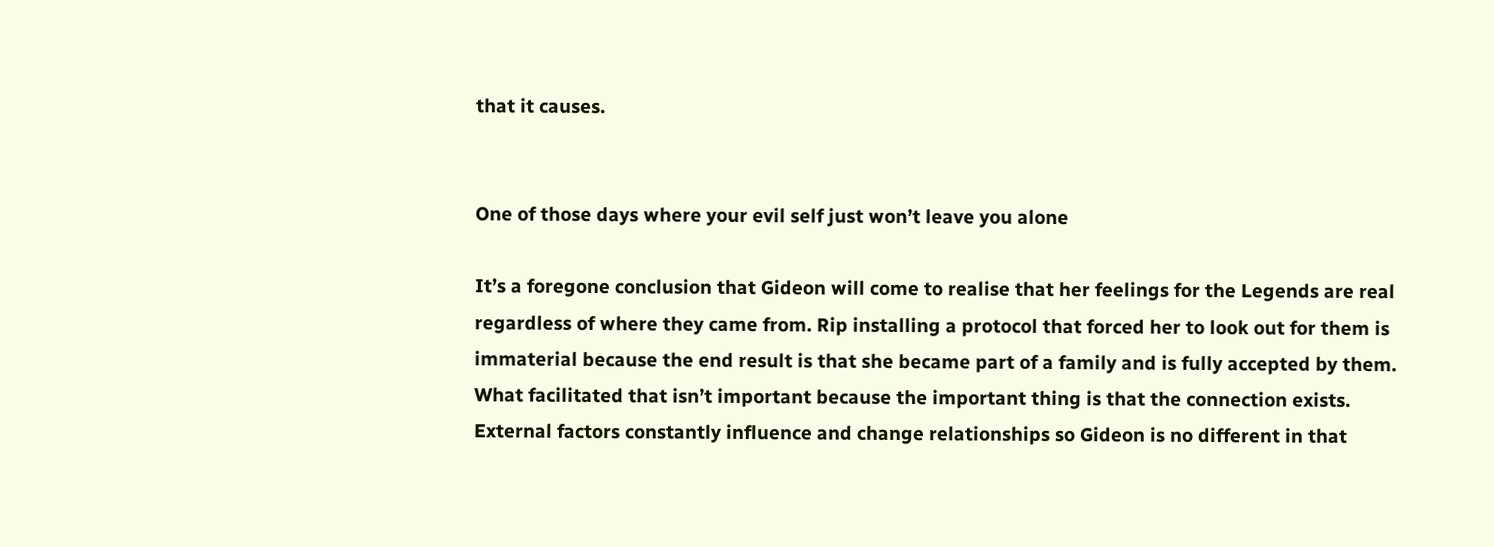that it causes.


One of those days where your evil self just won’t leave you alone

It’s a foregone conclusion that Gideon will come to realise that her feelings for the Legends are real regardless of where they came from. Rip installing a protocol that forced her to look out for them is immaterial because the end result is that she became part of a family and is fully accepted by them. What facilitated that isn’t important because the important thing is that the connection exists. External factors constantly influence and change relationships so Gideon is no different in that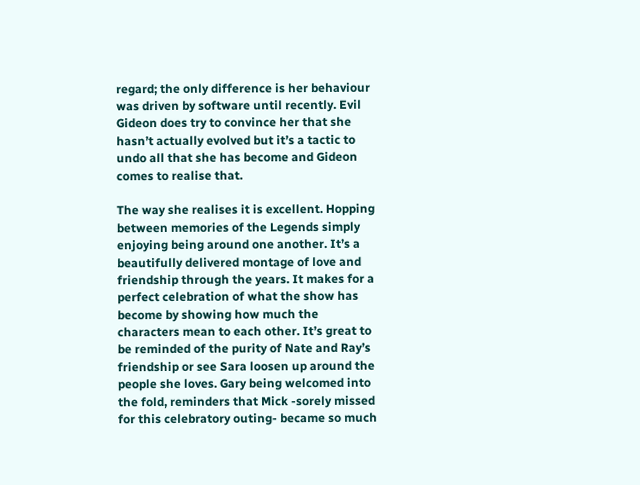regard; the only difference is her behaviour was driven by software until recently. Evil Gideon does try to convince her that she hasn’t actually evolved but it’s a tactic to undo all that she has become and Gideon comes to realise that.

The way she realises it is excellent. Hopping between memories of the Legends simply enjoying being around one another. It’s a beautifully delivered montage of love and friendship through the years. It makes for a perfect celebration of what the show has become by showing how much the characters mean to each other. It’s great to be reminded of the purity of Nate and Ray’s friendship or see Sara loosen up around the people she loves. Gary being welcomed into the fold, reminders that Mick -sorely missed for this celebratory outing- became so much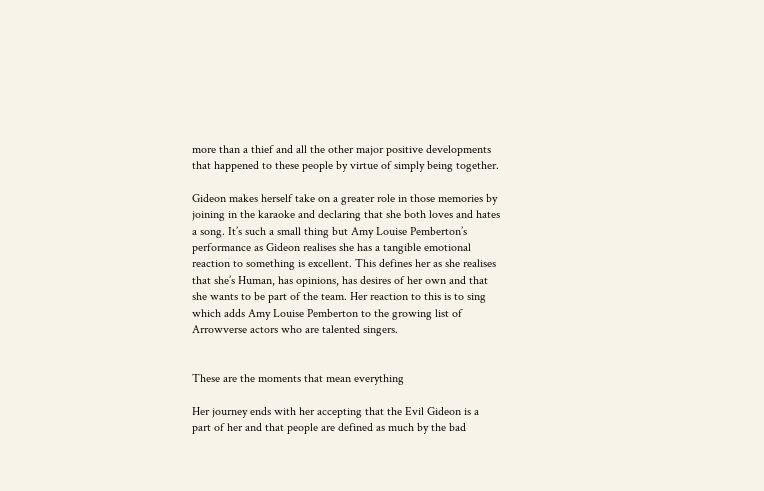more than a thief and all the other major positive developments that happened to these people by virtue of simply being together.

Gideon makes herself take on a greater role in those memories by joining in the karaoke and declaring that she both loves and hates a song. It’s such a small thing but Amy Louise Pemberton’s performance as Gideon realises she has a tangible emotional reaction to something is excellent. This defines her as she realises that she’s Human, has opinions, has desires of her own and that she wants to be part of the team. Her reaction to this is to sing which adds Amy Louise Pemberton to the growing list of Arrowverse actors who are talented singers.


These are the moments that mean everything

Her journey ends with her accepting that the Evil Gideon is a part of her and that people are defined as much by the bad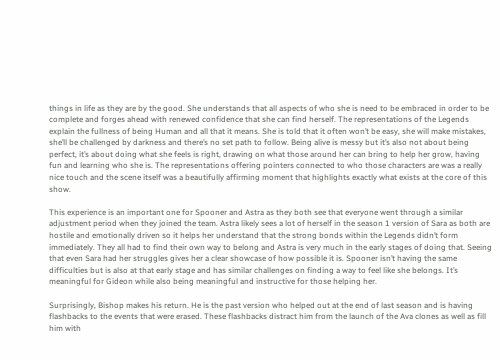things in life as they are by the good. She understands that all aspects of who she is need to be embraced in order to be complete and forges ahead with renewed confidence that she can find herself. The representations of the Legends explain the fullness of being Human and all that it means. She is told that it often won’t be easy, she will make mistakes, she’ll be challenged by darkness and there’s no set path to follow. Being alive is messy but it’s also not about being perfect, it’s about doing what she feels is right, drawing on what those around her can bring to help her grow, having fun and learning who she is. The representations offering pointers connected to who those characters are was a really nice touch and the scene itself was a beautifully affirming moment that highlights exactly what exists at the core of this show.

This experience is an important one for Spooner and Astra as they both see that everyone went through a similar adjustment period when they joined the team. Astra likely sees a lot of herself in the season 1 version of Sara as both are hostile and emotionally driven so it helps her understand that the strong bonds within the Legends didn’t form immediately. They all had to find their own way to belong and Astra is very much in the early stages of doing that. Seeing that even Sara had her struggles gives her a clear showcase of how possible it is. Spooner isn’t having the same difficulties but is also at that early stage and has similar challenges on finding a way to feel like she belongs. It’s meaningful for Gideon while also being meaningful and instructive for those helping her.

Surprisingly, Bishop makes his return. He is the past version who helped out at the end of last season and is having flashbacks to the events that were erased. These flashbacks distract him from the launch of the Ava clones as well as fill him with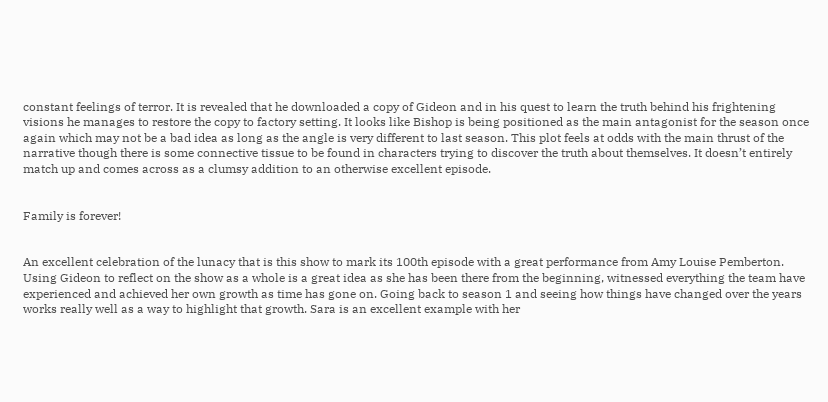constant feelings of terror. It is revealed that he downloaded a copy of Gideon and in his quest to learn the truth behind his frightening visions he manages to restore the copy to factory setting. It looks like Bishop is being positioned as the main antagonist for the season once again which may not be a bad idea as long as the angle is very different to last season. This plot feels at odds with the main thrust of the narrative though there is some connective tissue to be found in characters trying to discover the truth about themselves. It doesn’t entirely match up and comes across as a clumsy addition to an otherwise excellent episode.


Family is forever!


An excellent celebration of the lunacy that is this show to mark its 100th episode with a great performance from Amy Louise Pemberton. Using Gideon to reflect on the show as a whole is a great idea as she has been there from the beginning, witnessed everything the team have experienced and achieved her own growth as time has gone on. Going back to season 1 and seeing how things have changed over the years works really well as a way to highlight that growth. Sara is an excellent example with her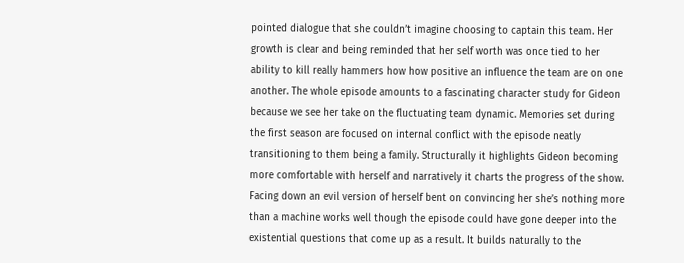pointed dialogue that she couldn’t imagine choosing to captain this team. Her growth is clear and being reminded that her self worth was once tied to her ability to kill really hammers how how positive an influence the team are on one another. The whole episode amounts to a fascinating character study for Gideon because we see her take on the fluctuating team dynamic. Memories set during the first season are focused on internal conflict with the episode neatly transitioning to them being a family. Structurally it highlights Gideon becoming more comfortable with herself and narratively it charts the progress of the show. Facing down an evil version of herself bent on convincing her she’s nothing more than a machine works well though the episode could have gone deeper into the existential questions that come up as a result. It builds naturally to the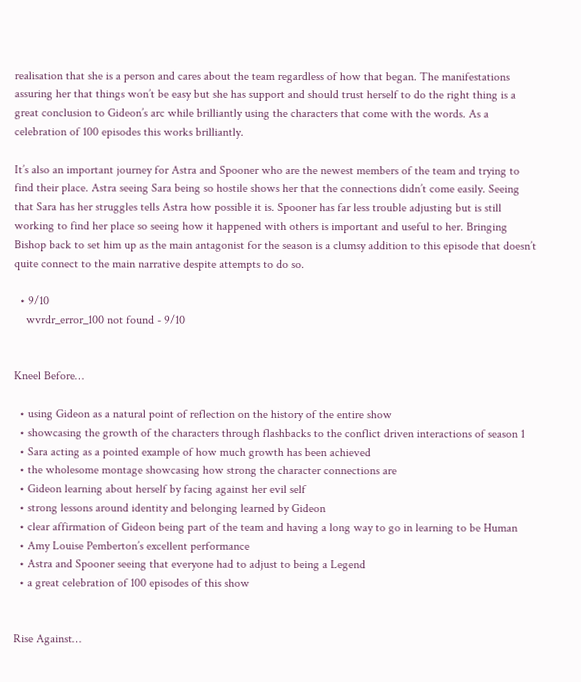realisation that she is a person and cares about the team regardless of how that began. The manifestations assuring her that things won’t be easy but she has support and should trust herself to do the right thing is a great conclusion to Gideon’s arc while brilliantly using the characters that come with the words. As a celebration of 100 episodes this works brilliantly.

It’s also an important journey for Astra and Spooner who are the newest members of the team and trying to find their place. Astra seeing Sara being so hostile shows her that the connections didn’t come easily. Seeing that Sara has her struggles tells Astra how possible it is. Spooner has far less trouble adjusting but is still working to find her place so seeing how it happened with others is important and useful to her. Bringing Bishop back to set him up as the main antagonist for the season is a clumsy addition to this episode that doesn’t quite connect to the main narrative despite attempts to do so.

  • 9/10
    wvrdr_error_100 not found - 9/10


Kneel Before…

  • using Gideon as a natural point of reflection on the history of the entire show
  • showcasing the growth of the characters through flashbacks to the conflict driven interactions of season 1
  • Sara acting as a pointed example of how much growth has been achieved
  • the wholesome montage showcasing how strong the character connections are
  • Gideon learning about herself by facing against her evil self
  • strong lessons around identity and belonging learned by Gideon
  • clear affirmation of Gideon being part of the team and having a long way to go in learning to be Human
  • Amy Louise Pemberton’s excellent performance
  • Astra and Spooner seeing that everyone had to adjust to being a Legend
  • a great celebration of 100 episodes of this show


Rise Against…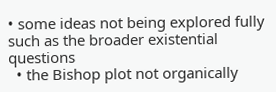• some ideas not being explored fully such as the broader existential questions
  • the Bishop plot not organically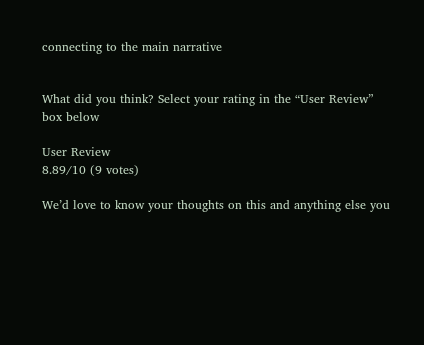connecting to the main narrative


What did you think? Select your rating in the “User Review” box below

User Review
8.89/10 (9 votes)

We’d love to know your thoughts on this and anything else you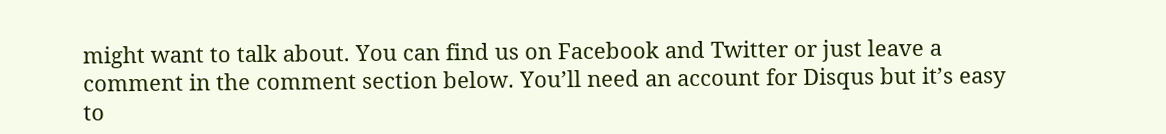might want to talk about. You can find us on Facebook and Twitter or just leave a comment in the comment section below. You’ll need an account for Disqus but it’s easy to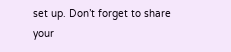set up. Don’t forget to share your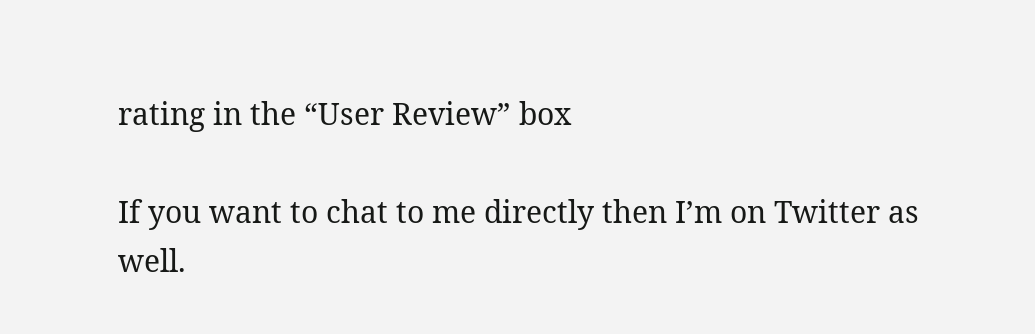rating in the “User Review” box

If you want to chat to me directly then I’m on Twitter as well.